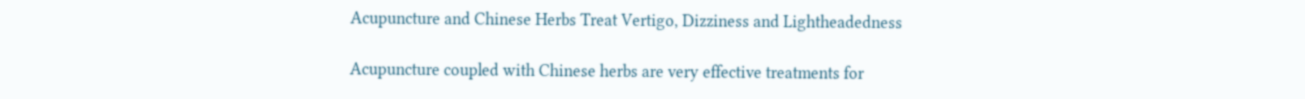Acupuncture and Chinese Herbs Treat Vertigo, Dizziness and Lightheadedness

Acupuncture coupled with Chinese herbs are very effective treatments for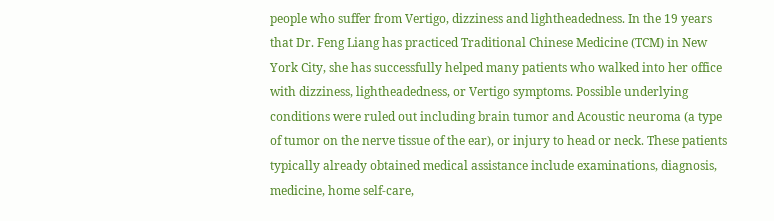people who suffer from Vertigo, dizziness and lightheadedness. In the 19 years that Dr. Feng Liang has practiced Traditional Chinese Medicine (TCM) in New York City, she has successfully helped many patients who walked into her office with dizziness, lightheadedness, or Vertigo symptoms. Possible underlying conditions were ruled out including brain tumor and Acoustic neuroma (a type of tumor on the nerve tissue of the ear), or injury to head or neck. These patients typically already obtained medical assistance include examinations, diagnosis, medicine, home self-care,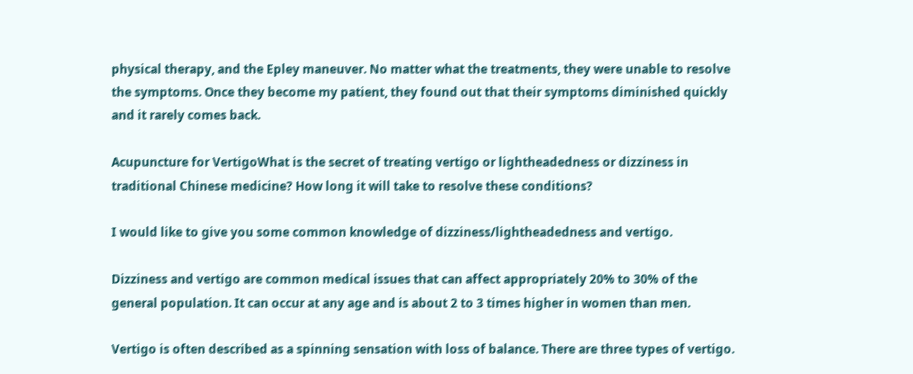physical therapy, and the Epley maneuver. No matter what the treatments, they were unable to resolve the symptoms. Once they become my patient, they found out that their symptoms diminished quickly and it rarely comes back.

Acupuncture for VertigoWhat is the secret of treating vertigo or lightheadedness or dizziness in traditional Chinese medicine? How long it will take to resolve these conditions?

I would like to give you some common knowledge of dizziness/lightheadedness and vertigo.

Dizziness and vertigo are common medical issues that can affect appropriately 20% to 30% of the general population. It can occur at any age and is about 2 to 3 times higher in women than men.

Vertigo is often described as a spinning sensation with loss of balance. There are three types of vertigo.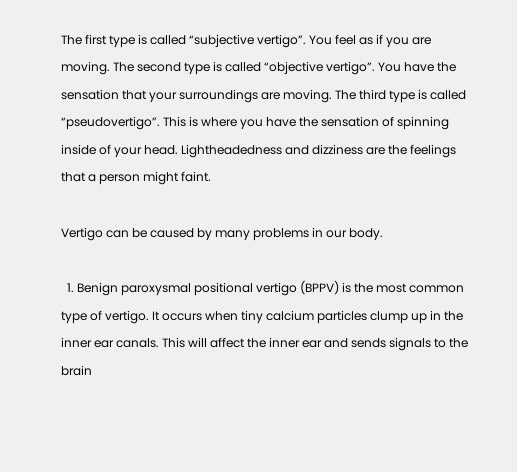The first type is called “subjective vertigo”. You feel as if you are moving. The second type is called “objective vertigo”. You have the sensation that your surroundings are moving. The third type is called “pseudovertigo”. This is where you have the sensation of spinning inside of your head. Lightheadedness and dizziness are the feelings that a person might faint.

Vertigo can be caused by many problems in our body.

  1. Benign paroxysmal positional vertigo (BPPV) is the most common type of vertigo. It occurs when tiny calcium particles clump up in the inner ear canals. This will affect the inner ear and sends signals to the brain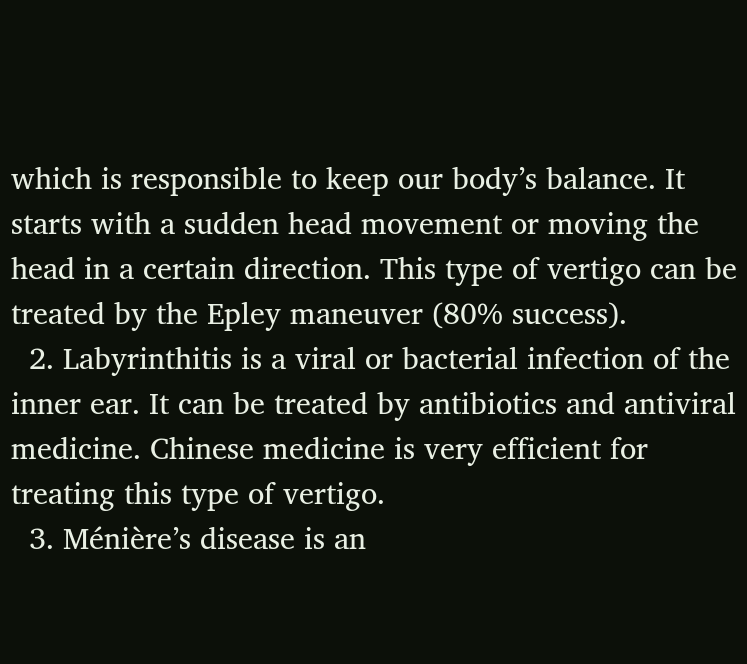which is responsible to keep our body’s balance. It starts with a sudden head movement or moving the head in a certain direction. This type of vertigo can be treated by the Epley maneuver (80% success).
  2. Labyrinthitis is a viral or bacterial infection of the inner ear. It can be treated by antibiotics and antiviral medicine. Chinese medicine is very efficient for treating this type of vertigo.
  3. Ménière’s disease is an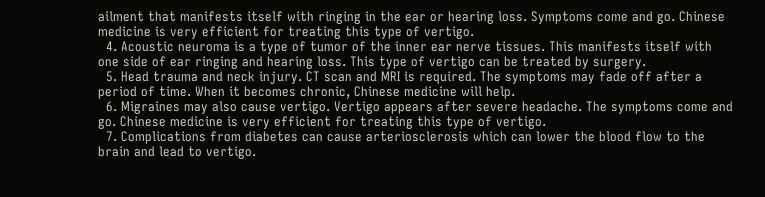ailment that manifests itself with ringing in the ear or hearing loss. Symptoms come and go. Chinese medicine is very efficient for treating this type of vertigo.
  4. Acoustic neuroma is a type of tumor of the inner ear nerve tissues. This manifests itself with one side of ear ringing and hearing loss. This type of vertigo can be treated by surgery.
  5. Head trauma and neck injury. CT scan and MRI is required. The symptoms may fade off after a period of time. When it becomes chronic, Chinese medicine will help.
  6. Migraines may also cause vertigo. Vertigo appears after severe headache. The symptoms come and go. Chinese medicine is very efficient for treating this type of vertigo.
  7. Complications from diabetes can cause arteriosclerosis which can lower the blood flow to the brain and lead to vertigo.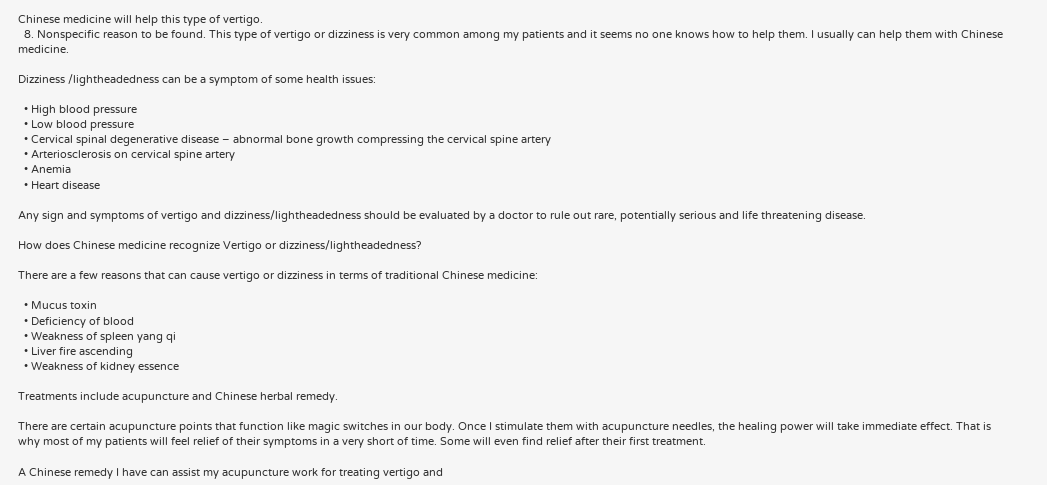Chinese medicine will help this type of vertigo.
  8. Nonspecific reason to be found. This type of vertigo or dizziness is very common among my patients and it seems no one knows how to help them. I usually can help them with Chinese medicine.

Dizziness /lightheadedness can be a symptom of some health issues:

  • High blood pressure
  • Low blood pressure
  • Cervical spinal degenerative disease – abnormal bone growth compressing the cervical spine artery
  • Arteriosclerosis on cervical spine artery
  • Anemia
  • Heart disease

Any sign and symptoms of vertigo and dizziness/lightheadedness should be evaluated by a doctor to rule out rare, potentially serious and life threatening disease.

How does Chinese medicine recognize Vertigo or dizziness/lightheadedness?

There are a few reasons that can cause vertigo or dizziness in terms of traditional Chinese medicine:

  • Mucus toxin
  • Deficiency of blood
  • Weakness of spleen yang qi
  • Liver fire ascending
  • Weakness of kidney essence

Treatments include acupuncture and Chinese herbal remedy.

There are certain acupuncture points that function like magic switches in our body. Once I stimulate them with acupuncture needles, the healing power will take immediate effect. That is why most of my patients will feel relief of their symptoms in a very short of time. Some will even find relief after their first treatment.

A Chinese remedy I have can assist my acupuncture work for treating vertigo and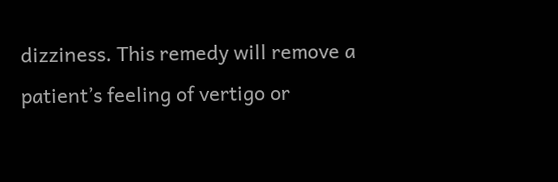dizziness. This remedy will remove a patient’s feeling of vertigo or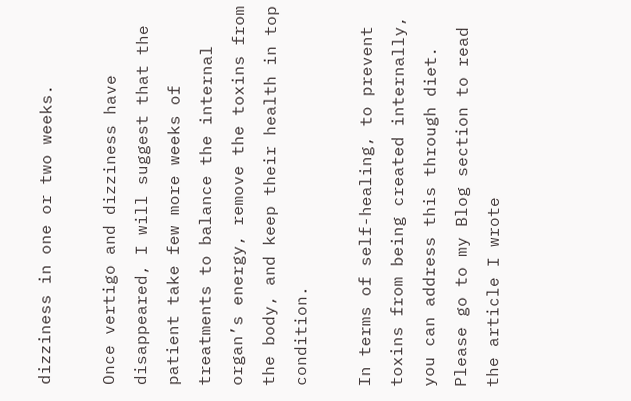dizziness in one or two weeks.

Once vertigo and dizziness have disappeared, I will suggest that the patient take few more weeks of treatments to balance the internal organ’s energy, remove the toxins from the body, and keep their health in top condition.

In terms of self-healing, to prevent toxins from being created internally, you can address this through diet. Please go to my Blog section to read the article I wrote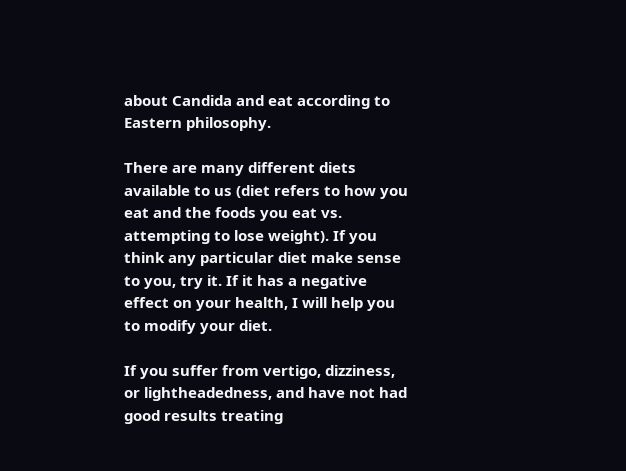about Candida and eat according to Eastern philosophy.

There are many different diets available to us (diet refers to how you eat and the foods you eat vs. attempting to lose weight). If you think any particular diet make sense to you, try it. If it has a negative effect on your health, I will help you to modify your diet.

If you suffer from vertigo, dizziness, or lightheadedness, and have not had good results treating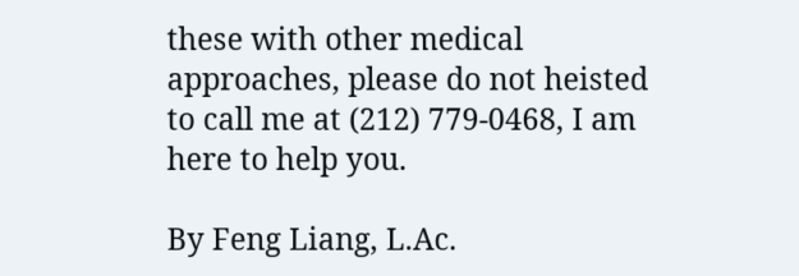these with other medical approaches, please do not heisted to call me at (212) 779-0468, I am here to help you.

By Feng Liang, L.Ac.